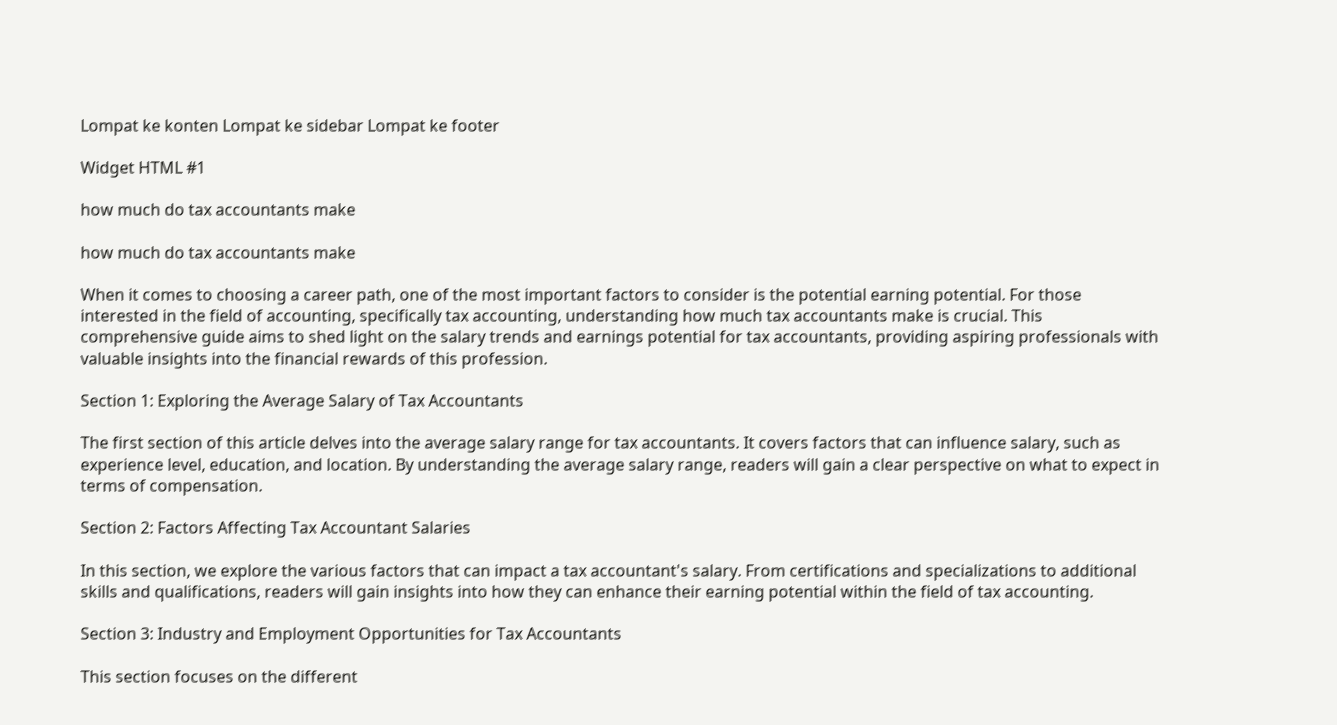Lompat ke konten Lompat ke sidebar Lompat ke footer

Widget HTML #1

how much do tax accountants make

how much do tax accountants make

When it comes to choosing a career path, one of the most important factors to consider is the potential earning potential. For those interested in the field of accounting, specifically tax accounting, understanding how much tax accountants make is crucial. This comprehensive guide aims to shed light on the salary trends and earnings potential for tax accountants, providing aspiring professionals with valuable insights into the financial rewards of this profession.

Section 1: Exploring the Average Salary of Tax Accountants

The first section of this article delves into the average salary range for tax accountants. It covers factors that can influence salary, such as experience level, education, and location. By understanding the average salary range, readers will gain a clear perspective on what to expect in terms of compensation.

Section 2: Factors Affecting Tax Accountant Salaries

In this section, we explore the various factors that can impact a tax accountant's salary. From certifications and specializations to additional skills and qualifications, readers will gain insights into how they can enhance their earning potential within the field of tax accounting.

Section 3: Industry and Employment Opportunities for Tax Accountants

This section focuses on the different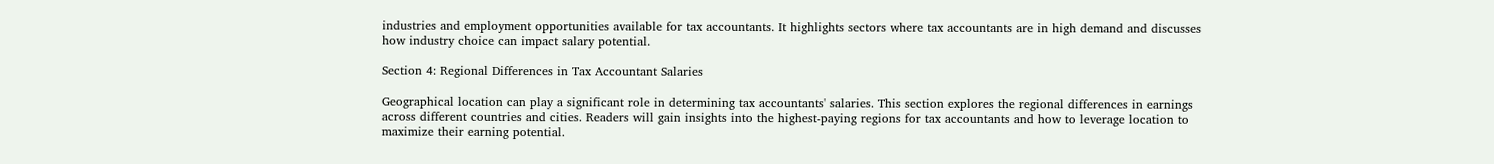industries and employment opportunities available for tax accountants. It highlights sectors where tax accountants are in high demand and discusses how industry choice can impact salary potential.

Section 4: Regional Differences in Tax Accountant Salaries

Geographical location can play a significant role in determining tax accountants' salaries. This section explores the regional differences in earnings across different countries and cities. Readers will gain insights into the highest-paying regions for tax accountants and how to leverage location to maximize their earning potential.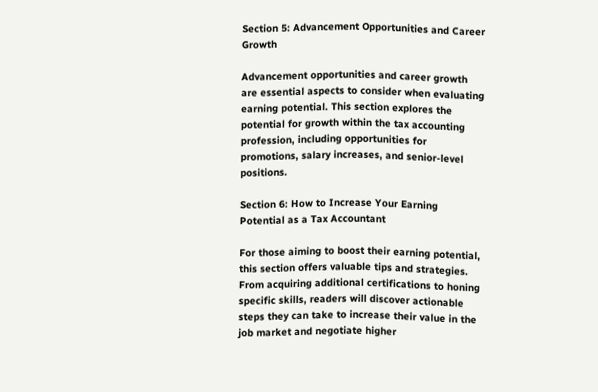Section 5: Advancement Opportunities and Career Growth

Advancement opportunities and career growth are essential aspects to consider when evaluating earning potential. This section explores the potential for growth within the tax accounting profession, including opportunities for promotions, salary increases, and senior-level positions.

Section 6: How to Increase Your Earning Potential as a Tax Accountant

For those aiming to boost their earning potential, this section offers valuable tips and strategies. From acquiring additional certifications to honing specific skills, readers will discover actionable steps they can take to increase their value in the job market and negotiate higher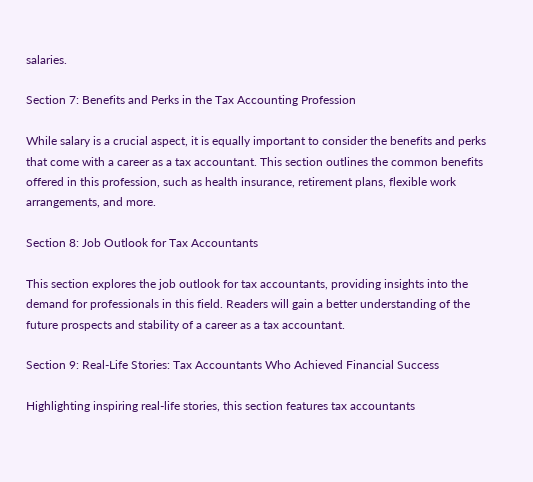salaries.

Section 7: Benefits and Perks in the Tax Accounting Profession

While salary is a crucial aspect, it is equally important to consider the benefits and perks that come with a career as a tax accountant. This section outlines the common benefits offered in this profession, such as health insurance, retirement plans, flexible work arrangements, and more.

Section 8: Job Outlook for Tax Accountants

This section explores the job outlook for tax accountants, providing insights into the demand for professionals in this field. Readers will gain a better understanding of the future prospects and stability of a career as a tax accountant.

Section 9: Real-Life Stories: Tax Accountants Who Achieved Financial Success

Highlighting inspiring real-life stories, this section features tax accountants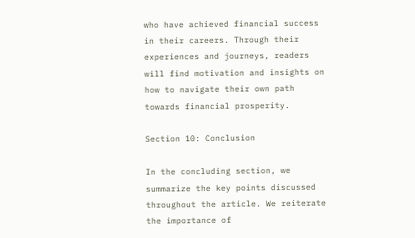who have achieved financial success in their careers. Through their experiences and journeys, readers will find motivation and insights on how to navigate their own path towards financial prosperity.

Section 10: Conclusion

In the concluding section, we summarize the key points discussed throughout the article. We reiterate the importance of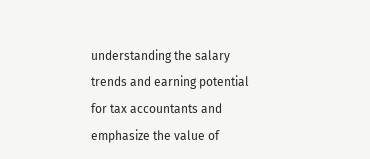understanding the salary trends and earning potential for tax accountants and emphasize the value of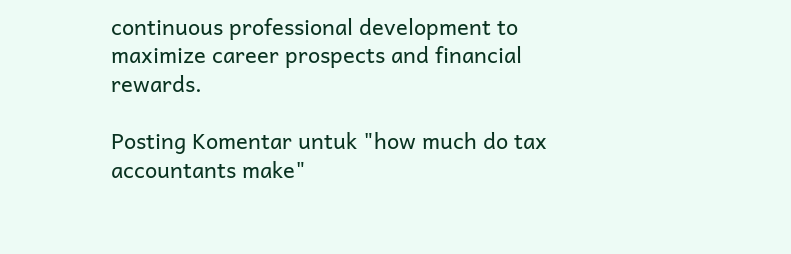continuous professional development to maximize career prospects and financial rewards.

Posting Komentar untuk "how much do tax accountants make"